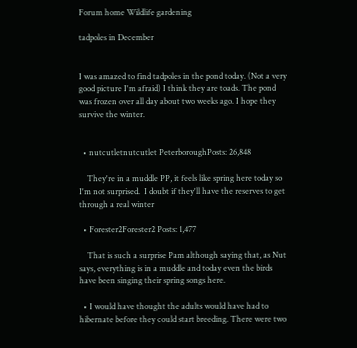Forum home Wildlife gardening

tadpoles in December


I was amazed to find tadpoles in the pond today. (Not a very good picture I'm afraid) I think they are toads. The pond was frozen over all day about two weeks ago. I hope they survive the winter.


  • nutcutletnutcutlet PeterboroughPosts: 26,848

    They're in a muddle PP, it feels like spring here today so I'm not surprised.  I doubt if they'll have the reserves to get through a real winter

  • Forester2Forester2 Posts: 1,477

    That is such a surprise Pam although saying that, as Nut says, everything is in a muddle and today even the birds have been singing their spring songs here.

  • I would have thought the adults would have had to hibernate before they could start breeding. There were two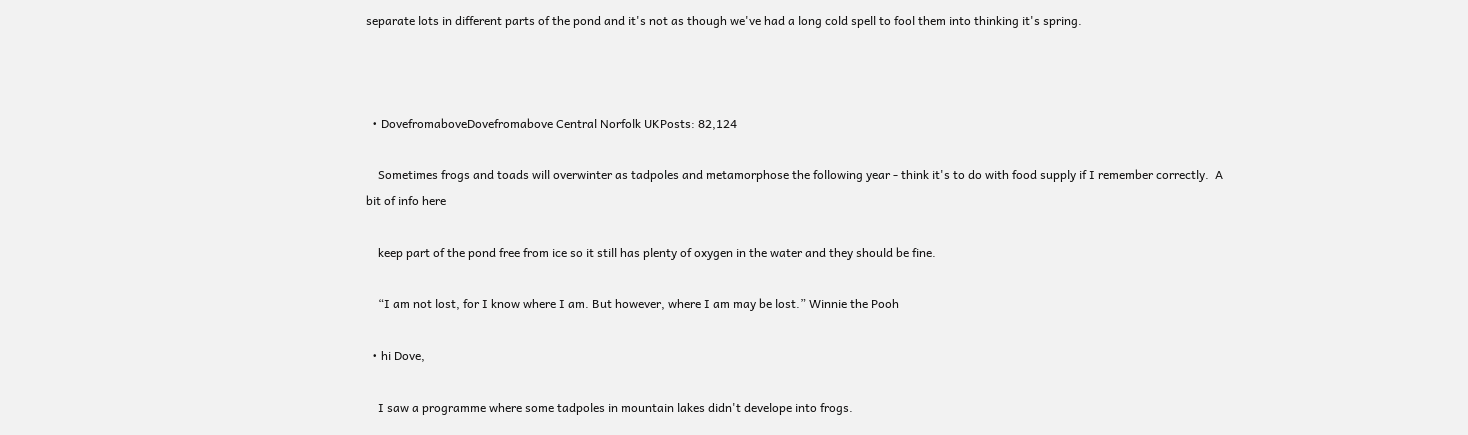separate lots in different parts of the pond and it's not as though we've had a long cold spell to fool them into thinking it's spring.



  • DovefromaboveDovefromabove Central Norfolk UKPosts: 82,124

    Sometimes frogs and toads will overwinter as tadpoles and metamorphose the following year - think it's to do with food supply if I remember correctly.  A bit of info here

    keep part of the pond free from ice so it still has plenty of oxygen in the water and they should be fine.

    “I am not lost, for I know where I am. But however, where I am may be lost.” Winnie the Pooh

  • hi Dove,

    I saw a programme where some tadpoles in mountain lakes didn't develope into frogs.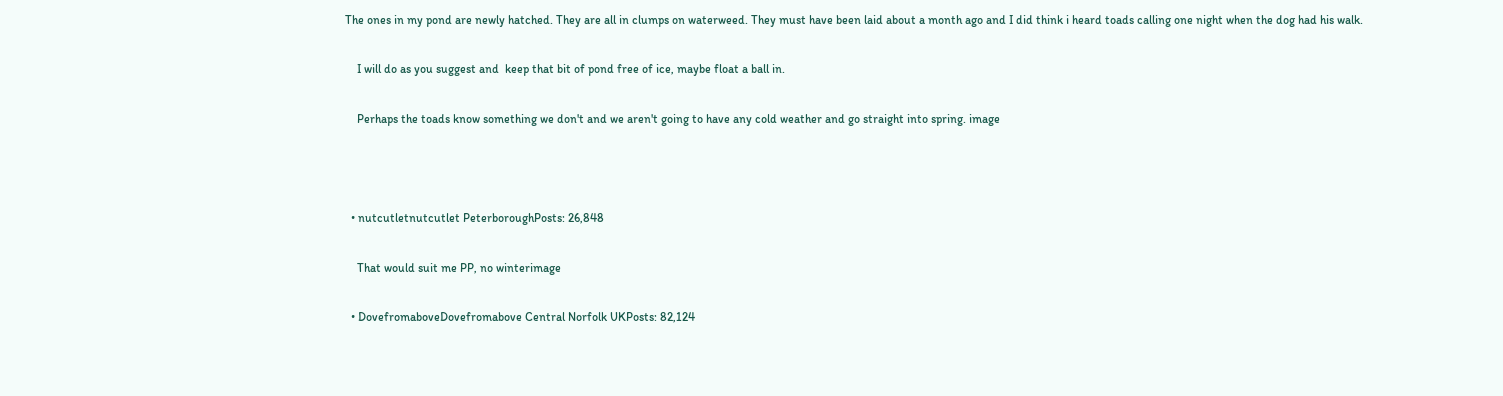The ones in my pond are newly hatched. They are all in clumps on waterweed. They must have been laid about a month ago and I did think i heard toads calling one night when the dog had his walk.

    I will do as you suggest and  keep that bit of pond free of ice, maybe float a ball in.

    Perhaps the toads know something we don't and we aren't going to have any cold weather and go straight into spring. image



  • nutcutletnutcutlet PeterboroughPosts: 26,848

    That would suit me PP, no winterimage

  • DovefromaboveDovefromabove Central Norfolk UKPosts: 82,124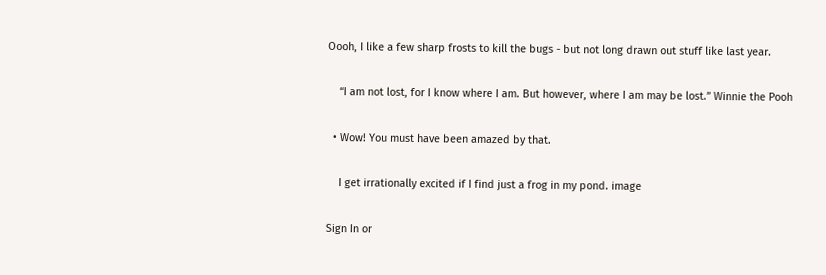Oooh, I like a few sharp frosts to kill the bugs - but not long drawn out stuff like last year.

    “I am not lost, for I know where I am. But however, where I am may be lost.” Winnie the Pooh

  • Wow! You must have been amazed by that.

    I get irrationally excited if I find just a frog in my pond. image

Sign In or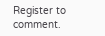Register to comment.